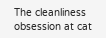The cleanliness obsession at cat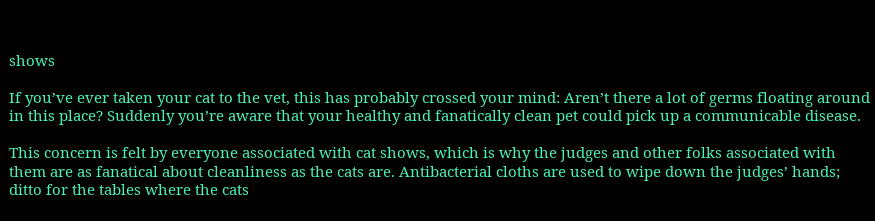shows

If you’ve ever taken your cat to the vet, this has probably crossed your mind: Aren’t there a lot of germs floating around in this place? Suddenly you’re aware that your healthy and fanatically clean pet could pick up a communicable disease.

This concern is felt by everyone associated with cat shows, which is why the judges and other folks associated with them are as fanatical about cleanliness as the cats are. Antibacterial cloths are used to wipe down the judges’ hands; ditto for the tables where the cats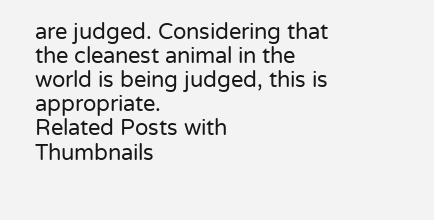are judged. Considering that the cleanest animal in the world is being judged, this is appropriate.
Related Posts with Thumbnails